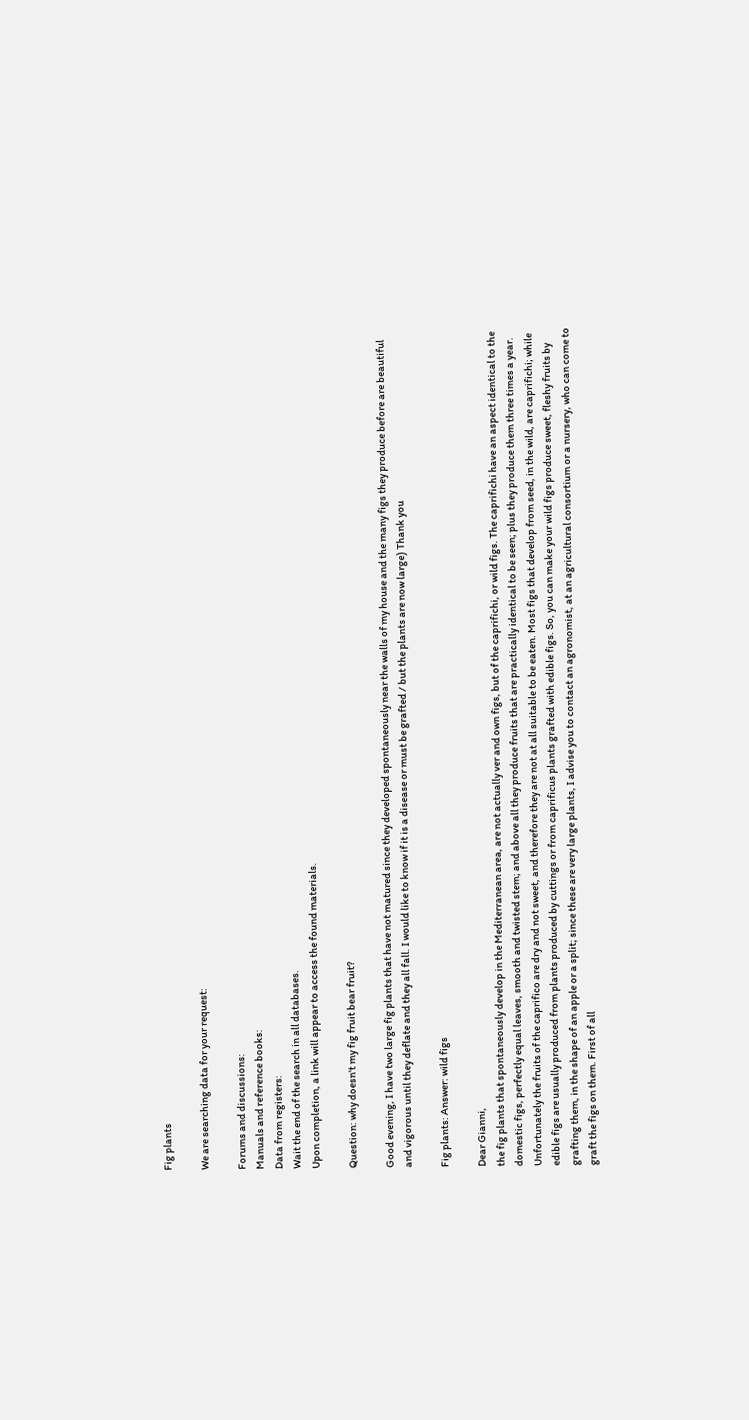Fig plants

We are searching data for your request:

Forums and discussions:
Manuals and reference books:
Data from registers:
Wait the end of the search in all databases.
Upon completion, a link will appear to access the found materials.

Question: why doesn't my fig fruit bear fruit?

Good evening, I have two large fig plants that have not matured since they developed spontaneously near the walls of my house and the many figs they produce before are beautiful and vigorous until they deflate and they all fall. I would like to know if it is a disease or must be grafted / but the plants are now large) Thank you

Fig plants: Answer: wild figs

Dear Gianni,
the fig plants that spontaneously develop in the Mediterranean area, are not actually ver and own figs, but of the caprifichi, or wild figs. The caprifichi have an aspect identical to the domestic figs, perfectly equal leaves, smooth and twisted stem; and above all they produce fruits that are practically identical to be seen; plus they produce them three times a year. Unfortunately the fruits of the caprifico are dry and not sweet, and therefore they are not at all suitable to be eaten. Most figs that develop from seed, in the wild, are caprifichi; while edible figs are usually produced from plants produced by cuttings or from caprificus plants grafted with edible figs. So, you can make your wild figs produce sweet, fleshy fruits by grafting them, in the shape of an apple or a split; since these are very large plants, I advise you to contact an agronomist, at an agricultural consortium or a nursery, who can come to graft the figs on them. First of all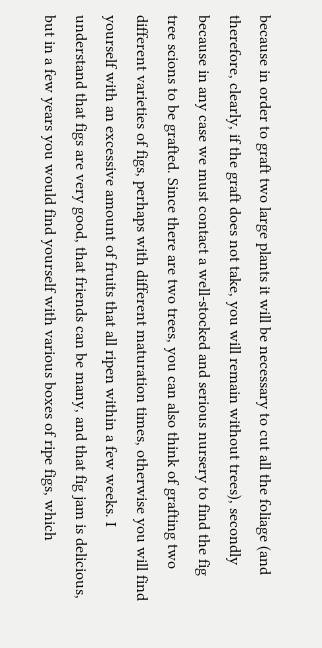because in order to graft two large plants it will be necessary to cut all the foliage (and therefore, clearly, if the graft does not take, you will remain without trees), secondly because in any case we must contact a well-stocked and serious nursery to find the fig tree scions to be grafted. Since there are two trees, you can also think of grafting two different varieties of figs, perhaps with different maturation times, otherwise you will find yourself with an excessive amount of fruits that all ripen within a few weeks. I understand that figs are very good, that friends can be many, and that fig jam is delicious, but in a few years you would find yourself with various boxes of ripe figs, which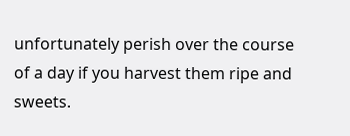unfortunately perish over the course of a day if you harvest them ripe and sweets.